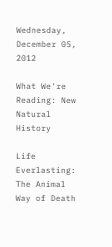Wednesday, December 05, 2012

What We're Reading: New Natural History

Life Everlasting: The Animal Way of Death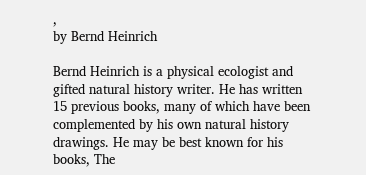,
by Bernd Heinrich

Bernd Heinrich is a physical ecologist and gifted natural history writer. He has written 15 previous books, many of which have been complemented by his own natural history drawings. He may be best known for his books, The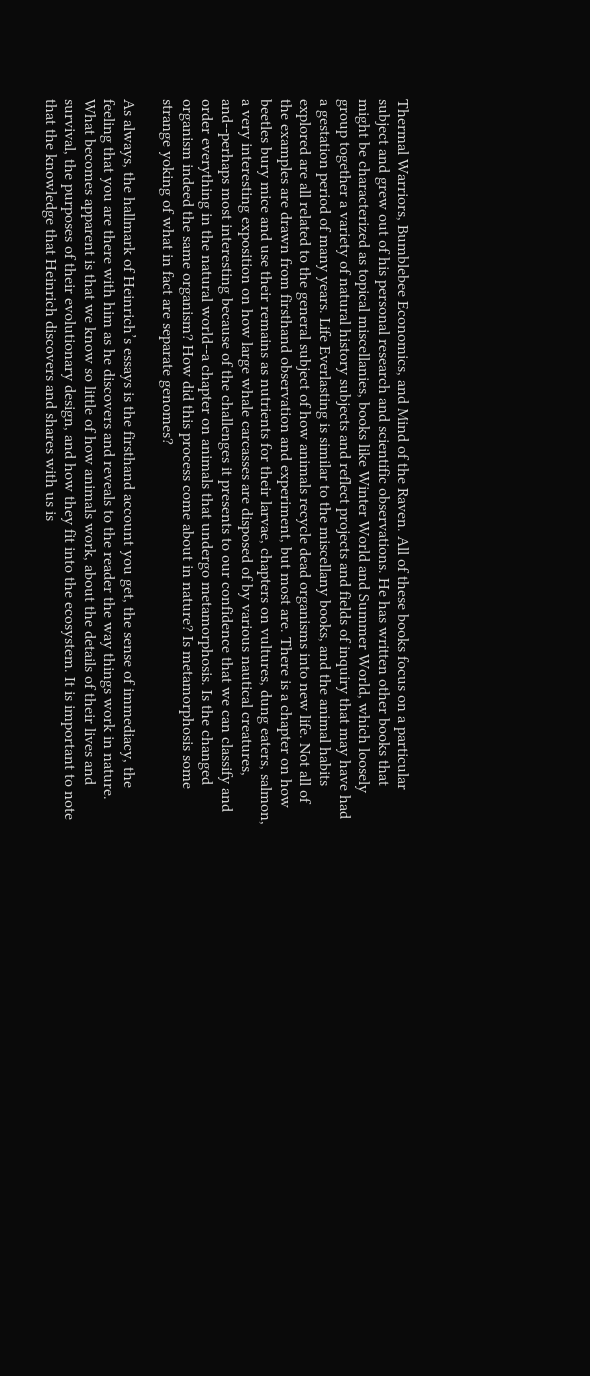Thermal Warriors, Bumblebee Economics, and Mind of the Raven. All of these books focus on a particular subject and grew out of his personal research and scientific observations. He has written other books that might be characterized as topical miscellanies, books like Winter World and Summer World, which loosely group together a variety of natural history subjects and reflect projects and fields of inquiry that may have had a gestation period of many years. Life Everlasting is similar to the miscellany books, and the animal habits explored are all related to the general subject of how animals recycle dead organisms into new life. Not all of the examples are drawn from firsthand observation and experiment, but most are. There is a chapter on how beetles bury mice and use their remains as nutrients for their larvae, chapters on vultures, dung eaters, salmon, a very interesting exposition on how large whale carcasses are disposed of by various nautical creatures, and--perhaps most interesting because of the challenges it presents to our confidence that we can classify and order everything in the natural world--a chapter on animals that undergo metamorphosis. Is the changed organism indeed the same organism? How did this process come about in nature? Is metamorphosis some strange yoking of what in fact are separate genomes?

As always, the hallmark of Heinrich’s essays is the firsthand account you get, the sense of immediacy, the feeling that you are there with him as he discovers and reveals to the reader the way things work in nature. What becomes apparent is that we know so little of how animals work, about the details of their lives and survival, the purposes of their evolutionary design, and how they fit into the ecosystem. It is important to note that the knowledge that Heinrich discovers and shares with us is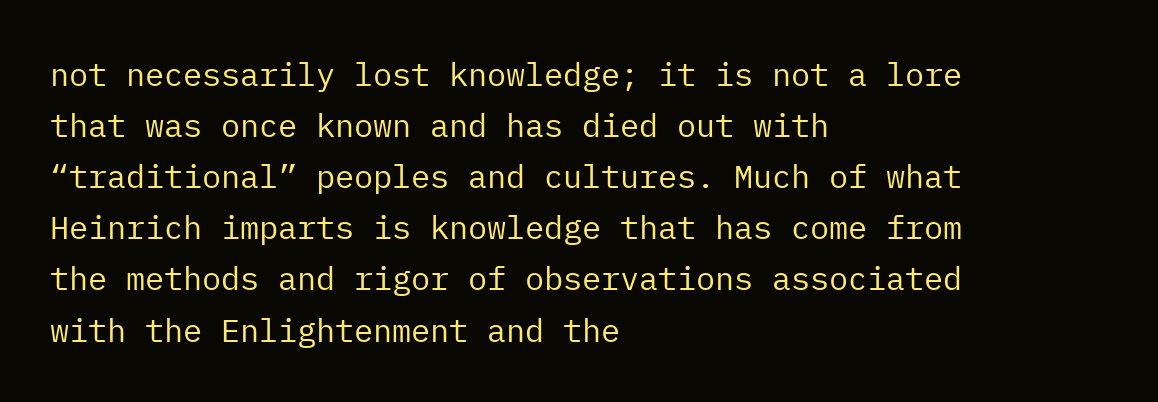not necessarily lost knowledge; it is not a lore that was once known and has died out with “traditional” peoples and cultures. Much of what Heinrich imparts is knowledge that has come from the methods and rigor of observations associated with the Enlightenment and the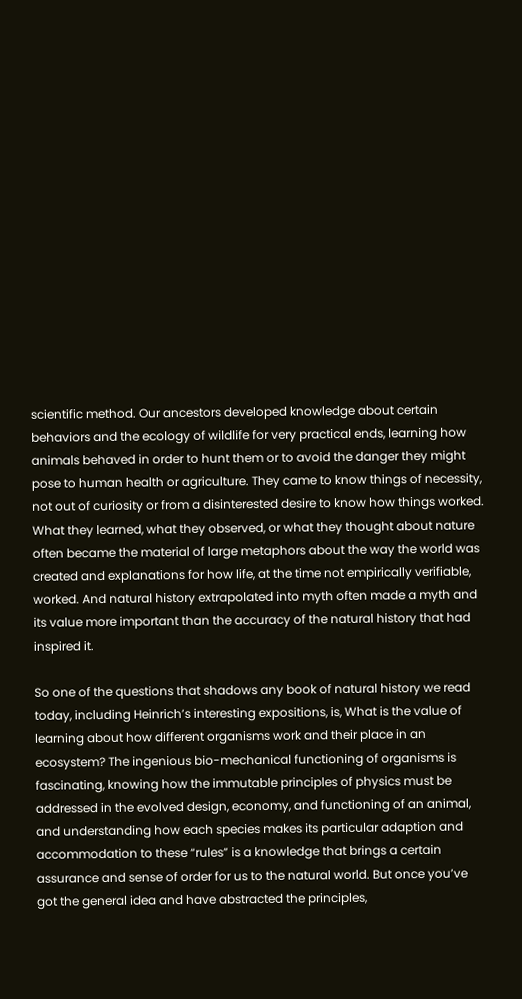scientific method. Our ancestors developed knowledge about certain behaviors and the ecology of wildlife for very practical ends, learning how animals behaved in order to hunt them or to avoid the danger they might pose to human health or agriculture. They came to know things of necessity, not out of curiosity or from a disinterested desire to know how things worked. What they learned, what they observed, or what they thought about nature often became the material of large metaphors about the way the world was created and explanations for how life, at the time not empirically verifiable, worked. And natural history extrapolated into myth often made a myth and its value more important than the accuracy of the natural history that had inspired it.

So one of the questions that shadows any book of natural history we read today, including Heinrich’s interesting expositions, is, What is the value of learning about how different organisms work and their place in an ecosystem? The ingenious bio-mechanical functioning of organisms is fascinating, knowing how the immutable principles of physics must be addressed in the evolved design, economy, and functioning of an animal, and understanding how each species makes its particular adaption and accommodation to these “rules” is a knowledge that brings a certain assurance and sense of order for us to the natural world. But once you’ve got the general idea and have abstracted the principles,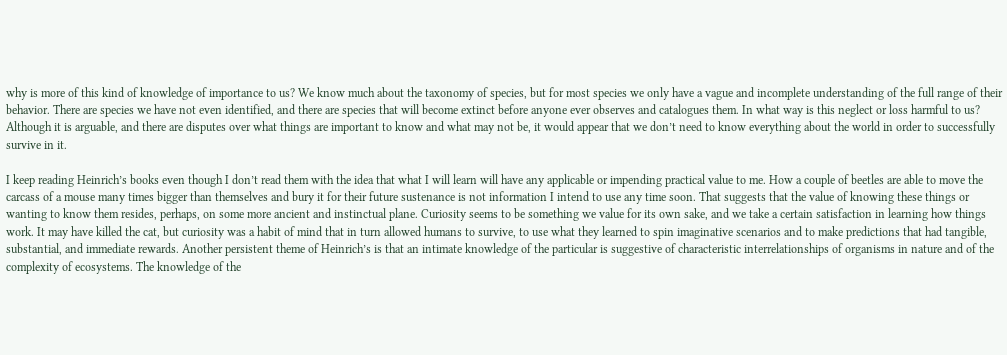why is more of this kind of knowledge of importance to us? We know much about the taxonomy of species, but for most species we only have a vague and incomplete understanding of the full range of their behavior. There are species we have not even identified, and there are species that will become extinct before anyone ever observes and catalogues them. In what way is this neglect or loss harmful to us? Although it is arguable, and there are disputes over what things are important to know and what may not be, it would appear that we don’t need to know everything about the world in order to successfully survive in it.

I keep reading Heinrich’s books even though I don’t read them with the idea that what I will learn will have any applicable or impending practical value to me. How a couple of beetles are able to move the carcass of a mouse many times bigger than themselves and bury it for their future sustenance is not information I intend to use any time soon. That suggests that the value of knowing these things or wanting to know them resides, perhaps, on some more ancient and instinctual plane. Curiosity seems to be something we value for its own sake, and we take a certain satisfaction in learning how things work. It may have killed the cat, but curiosity was a habit of mind that in turn allowed humans to survive, to use what they learned to spin imaginative scenarios and to make predictions that had tangible, substantial, and immediate rewards. Another persistent theme of Heinrich’s is that an intimate knowledge of the particular is suggestive of characteristic interrelationships of organisms in nature and of the complexity of ecosystems. The knowledge of the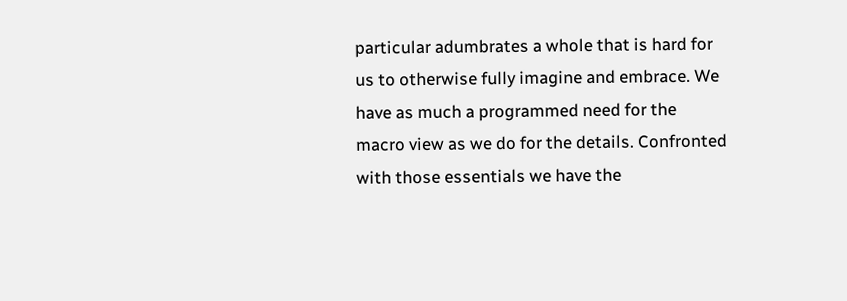particular adumbrates a whole that is hard for us to otherwise fully imagine and embrace. We have as much a programmed need for the macro view as we do for the details. Confronted with those essentials we have the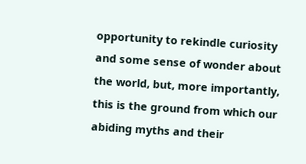opportunity to rekindle curiosity and some sense of wonder about the world, but, more importantly, this is the ground from which our abiding myths and their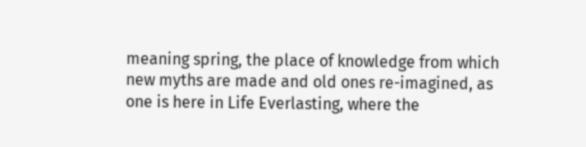meaning spring, the place of knowledge from which new myths are made and old ones re-imagined, as one is here in Life Everlasting, where the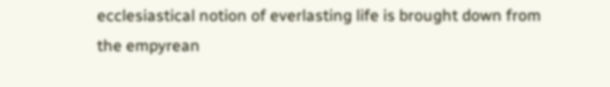ecclesiastical notion of everlasting life is brought down from the empyrean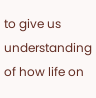to give us understanding of how life on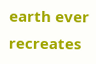earth ever recreates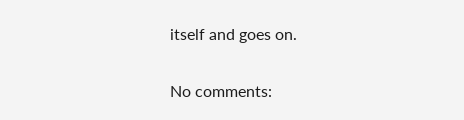itself and goes on.

No comments: